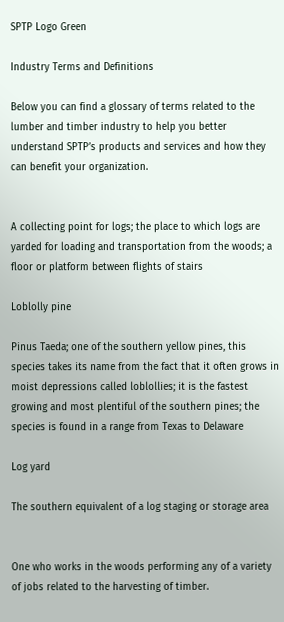SPTP Logo Green

Industry Terms and Definitions

Below you can find a glossary of terms related to the lumber and timber industry to help you better understand SPTP’s products and services and how they can benefit your organization.


A collecting point for logs; the place to which logs are yarded for loading and transportation from the woods; a floor or platform between flights of stairs

Loblolly pine

Pinus Taeda; one of the southern yellow pines, this species takes its name from the fact that it often grows in moist depressions called loblollies; it is the fastest growing and most plentiful of the southern pines; the species is found in a range from Texas to Delaware

Log yard

The southern equivalent of a log staging or storage area


One who works in the woods performing any of a variety of jobs related to the harvesting of timber.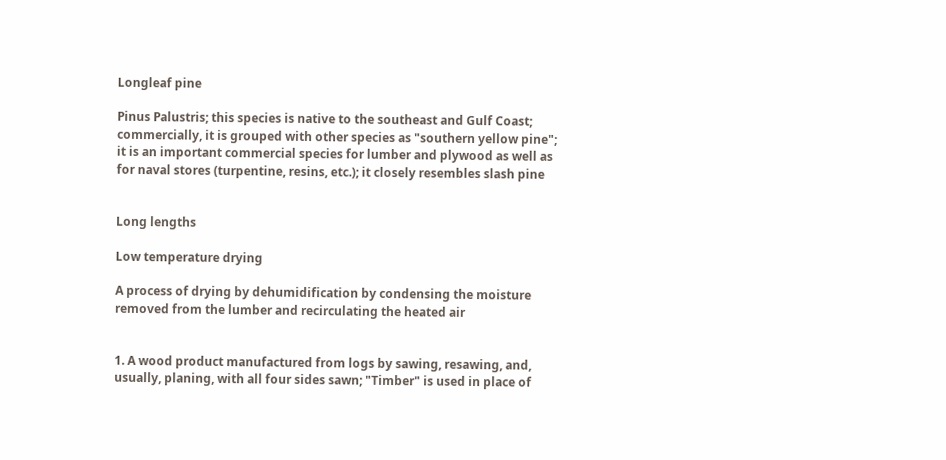Longleaf pine

Pinus Palustris; this species is native to the southeast and Gulf Coast; commercially, it is grouped with other species as "southern yellow pine"; it is an important commercial species for lumber and plywood as well as for naval stores (turpentine, resins, etc.); it closely resembles slash pine


Long lengths

Low temperature drying

A process of drying by dehumidification by condensing the moisture removed from the lumber and recirculating the heated air


1. A wood product manufactured from logs by sawing, resawing, and, usually, planing, with all four sides sawn; "Timber" is used in place of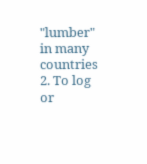"lumber" in many countries 2. To log or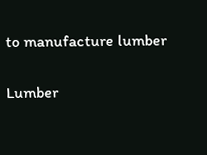to manufacture lumber

Lumber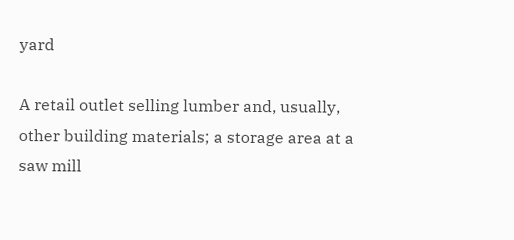yard

A retail outlet selling lumber and, usually, other building materials; a storage area at a saw mill